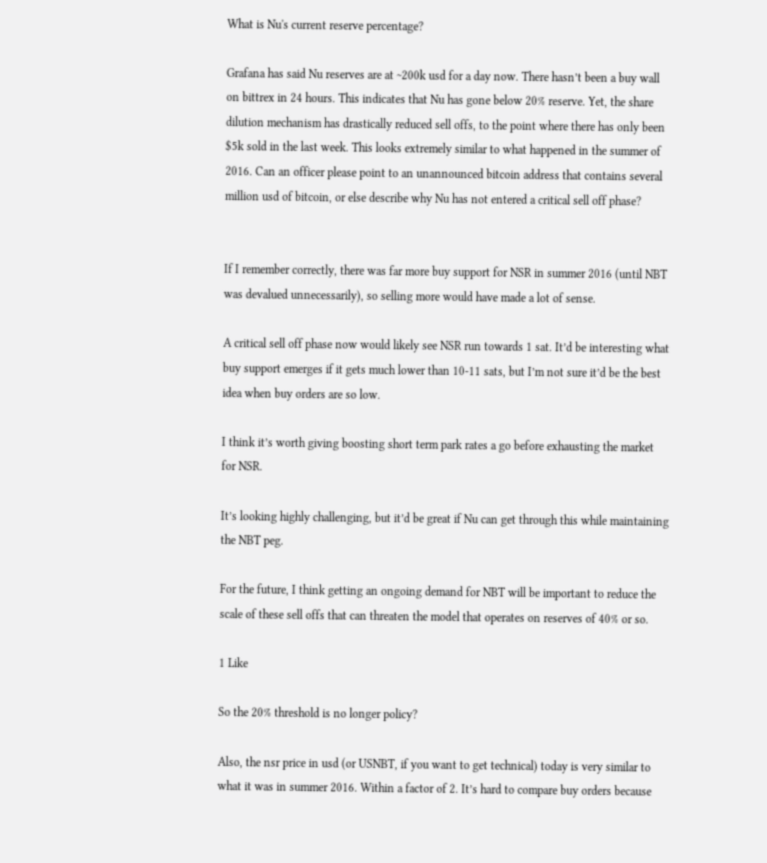What is Nu's current reserve percentage?

Grafana has said Nu reserves are at ~200k usd for a day now. There hasn’t been a buy wall on bittrex in 24 hours. This indicates that Nu has gone below 20% reserve. Yet, the share dilution mechanism has drastically reduced sell offs, to the point where there has only been $5k sold in the last week. This looks extremely similar to what happened in the summer of 2016. Can an officer please point to an unannounced bitcoin address that contains several million usd of bitcoin, or else describe why Nu has not entered a critical sell off phase?


If I remember correctly, there was far more buy support for NSR in summer 2016 (until NBT was devalued unnecessarily), so selling more would have made a lot of sense.

A critical sell off phase now would likely see NSR run towards 1 sat. It’d be interesting what buy support emerges if it gets much lower than 10-11 sats, but I’m not sure it’d be the best idea when buy orders are so low.

I think it’s worth giving boosting short term park rates a go before exhausting the market for NSR.

It’s looking highly challenging, but it’d be great if Nu can get through this while maintaining the NBT peg.

For the future, I think getting an ongoing demand for NBT will be important to reduce the scale of these sell offs that can threaten the model that operates on reserves of 40% or so.

1 Like

So the 20% threshold is no longer policy?

Also, the nsr price in usd (or USNBT, if you want to get technical) today is very similar to what it was in summer 2016. Within a factor of 2. It’s hard to compare buy orders because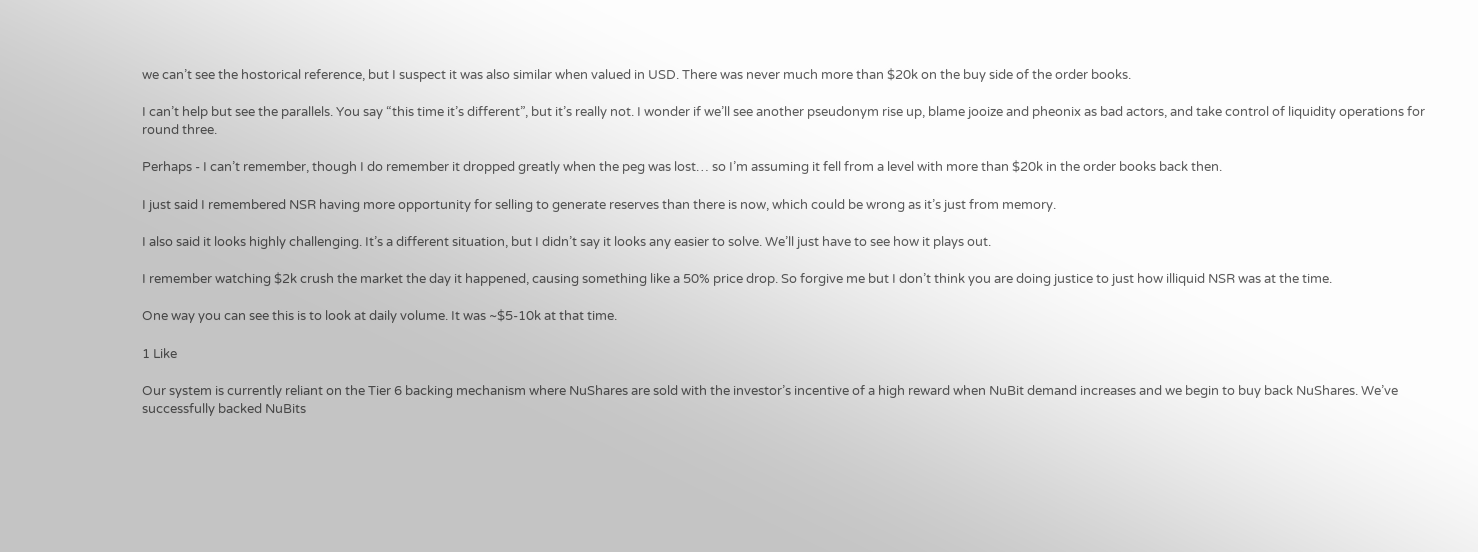we can’t see the hostorical reference, but I suspect it was also similar when valued in USD. There was never much more than $20k on the buy side of the order books.

I can’t help but see the parallels. You say “this time it’s different”, but it’s really not. I wonder if we’ll see another pseudonym rise up, blame jooize and pheonix as bad actors, and take control of liquidity operations for round three.

Perhaps - I can’t remember, though I do remember it dropped greatly when the peg was lost… so I’m assuming it fell from a level with more than $20k in the order books back then.

I just said I remembered NSR having more opportunity for selling to generate reserves than there is now, which could be wrong as it’s just from memory.

I also said it looks highly challenging. It’s a different situation, but I didn’t say it looks any easier to solve. We’ll just have to see how it plays out.

I remember watching $2k crush the market the day it happened, causing something like a 50% price drop. So forgive me but I don’t think you are doing justice to just how illiquid NSR was at the time.

One way you can see this is to look at daily volume. It was ~$5-10k at that time.

1 Like

Our system is currently reliant on the Tier 6 backing mechanism where NuShares are sold with the investor’s incentive of a high reward when NuBit demand increases and we begin to buy back NuShares. We’ve successfully backed NuBits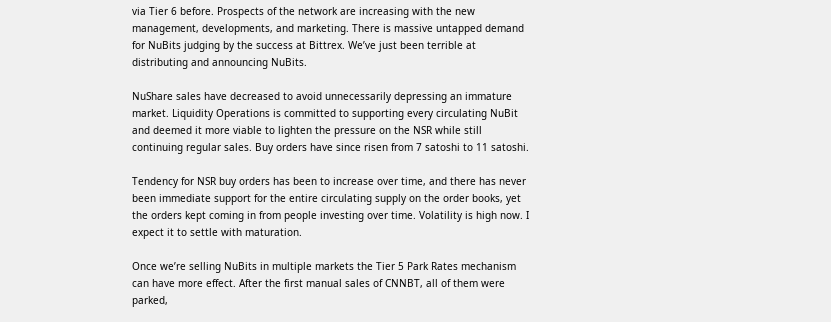via Tier 6 before. Prospects of the network are increasing with the new management, developments, and marketing. There is massive untapped demand for NuBits judging by the success at Bittrex. We’ve just been terrible at distributing and announcing NuBits.

NuShare sales have decreased to avoid unnecessarily depressing an immature market. Liquidity Operations is committed to supporting every circulating NuBit and deemed it more viable to lighten the pressure on the NSR while still continuing regular sales. Buy orders have since risen from 7 satoshi to 11 satoshi.

Tendency for NSR buy orders has been to increase over time, and there has never been immediate support for the entire circulating supply on the order books, yet the orders kept coming in from people investing over time. Volatility is high now. I expect it to settle with maturation.

Once we’re selling NuBits in multiple markets the Tier 5 Park Rates mechanism can have more effect. After the first manual sales of CNNBT, all of them were parked,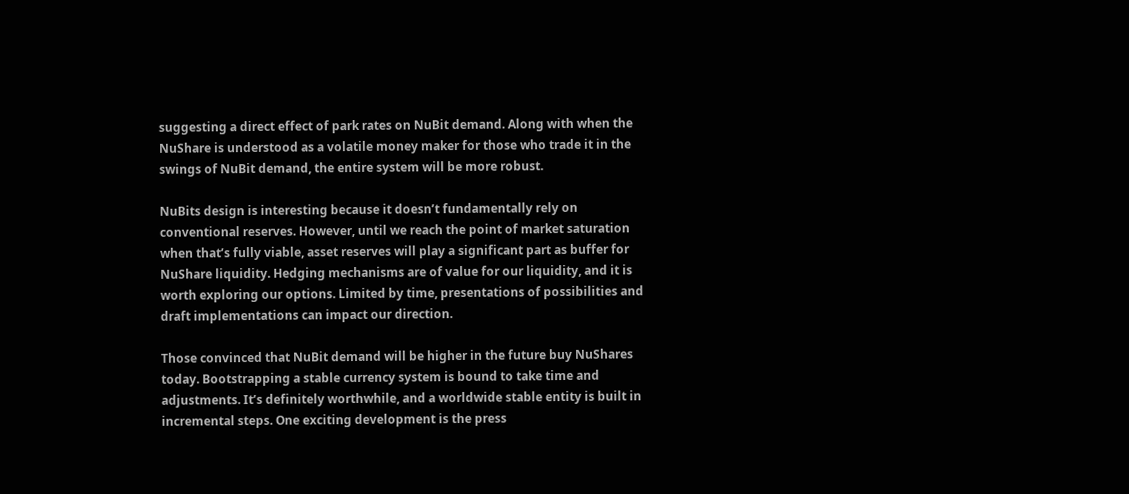suggesting a direct effect of park rates on NuBit demand. Along with when the NuShare is understood as a volatile money maker for those who trade it in the swings of NuBit demand, the entire system will be more robust.

NuBits design is interesting because it doesn’t fundamentally rely on conventional reserves. However, until we reach the point of market saturation when that’s fully viable, asset reserves will play a significant part as buffer for NuShare liquidity. Hedging mechanisms are of value for our liquidity, and it is worth exploring our options. Limited by time, presentations of possibilities and draft implementations can impact our direction.

Those convinced that NuBit demand will be higher in the future buy NuShares today. Bootstrapping a stable currency system is bound to take time and adjustments. It’s definitely worthwhile, and a worldwide stable entity is built in incremental steps. One exciting development is the press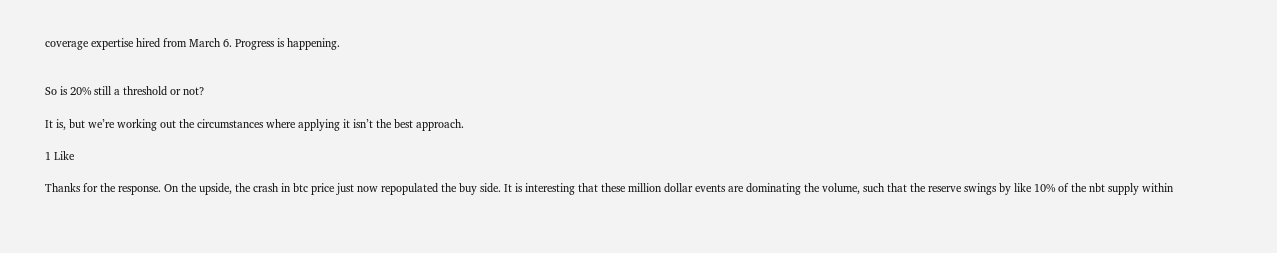coverage expertise hired from March 6. Progress is happening.


So is 20% still a threshold or not?

It is, but we’re working out the circumstances where applying it isn’t the best approach.

1 Like

Thanks for the response. On the upside, the crash in btc price just now repopulated the buy side. It is interesting that these million dollar events are dominating the volume, such that the reserve swings by like 10% of the nbt supply within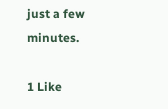just a few minutes.

1 Like